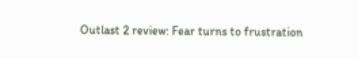Outlast 2 review: Fear turns to frustration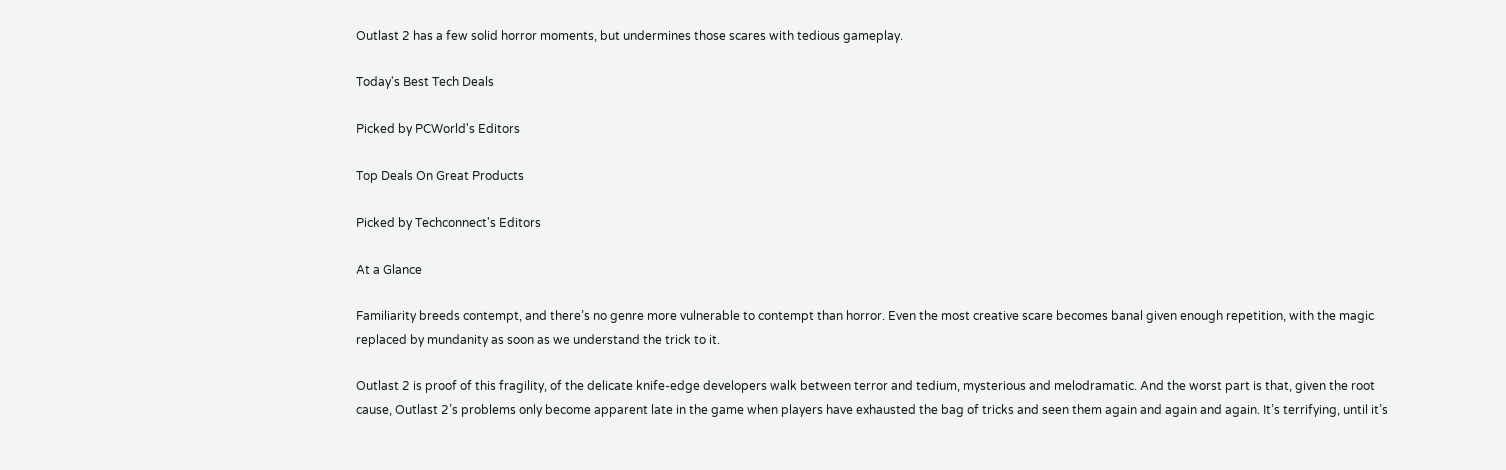Outlast 2 has a few solid horror moments, but undermines those scares with tedious gameplay.

Today's Best Tech Deals

Picked by PCWorld's Editors

Top Deals On Great Products

Picked by Techconnect's Editors

At a Glance

Familiarity breeds contempt, and there’s no genre more vulnerable to contempt than horror. Even the most creative scare becomes banal given enough repetition, with the magic replaced by mundanity as soon as we understand the trick to it.

Outlast 2 is proof of this fragility, of the delicate knife-edge developers walk between terror and tedium, mysterious and melodramatic. And the worst part is that, given the root cause, Outlast 2’s problems only become apparent late in the game when players have exhausted the bag of tricks and seen them again and again and again. It’s terrifying, until it’s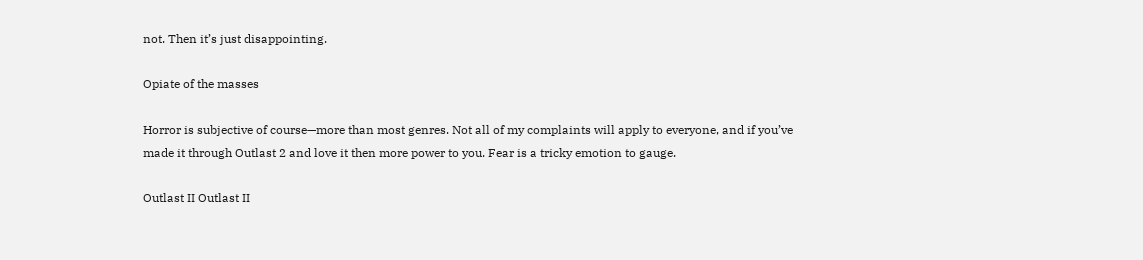not. Then it’s just disappointing.

Opiate of the masses

Horror is subjective of course—more than most genres. Not all of my complaints will apply to everyone, and if you’ve made it through Outlast 2 and love it then more power to you. Fear is a tricky emotion to gauge.

Outlast II Outlast II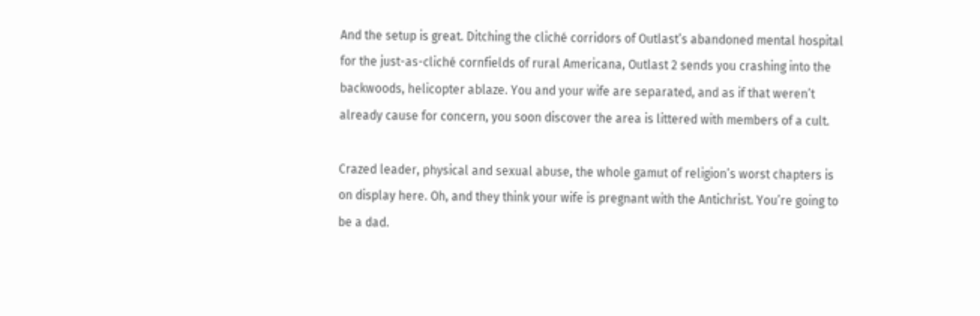And the setup is great. Ditching the cliché corridors of Outlast’s abandoned mental hospital for the just-as-cliché cornfields of rural Americana, Outlast 2 sends you crashing into the backwoods, helicopter ablaze. You and your wife are separated, and as if that weren’t already cause for concern, you soon discover the area is littered with members of a cult.

Crazed leader, physical and sexual abuse, the whole gamut of religion’s worst chapters is on display here. Oh, and they think your wife is pregnant with the Antichrist. You’re going to be a dad.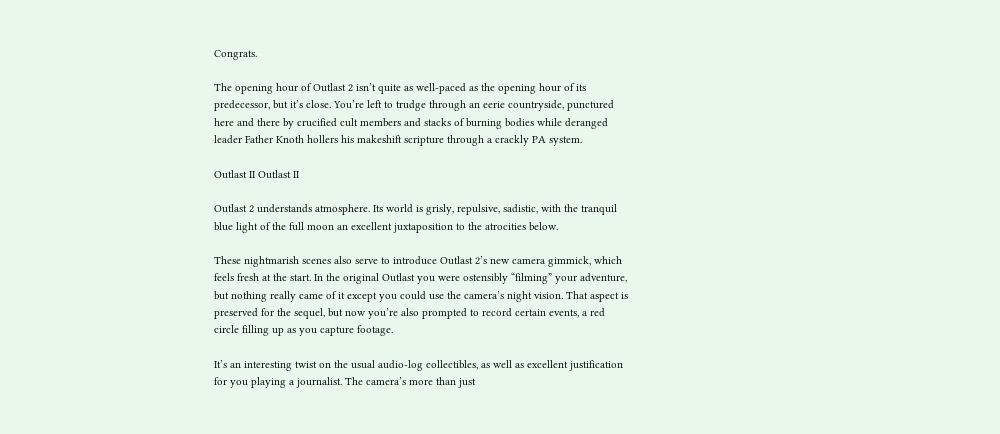Congrats.

The opening hour of Outlast 2 isn’t quite as well-paced as the opening hour of its predecessor, but it’s close. You’re left to trudge through an eerie countryside, punctured here and there by crucified cult members and stacks of burning bodies while deranged leader Father Knoth hollers his makeshift scripture through a crackly PA system.

Outlast II Outlast II

Outlast 2 understands atmosphere. Its world is grisly, repulsive, sadistic, with the tranquil blue light of the full moon an excellent juxtaposition to the atrocities below.

These nightmarish scenes also serve to introduce Outlast 2’s new camera gimmick, which feels fresh at the start. In the original Outlast you were ostensibly “filming” your adventure, but nothing really came of it except you could use the camera’s night vision. That aspect is preserved for the sequel, but now you’re also prompted to record certain events, a red circle filling up as you capture footage.

It’s an interesting twist on the usual audio-log collectibles, as well as excellent justification for you playing a journalist. The camera’s more than just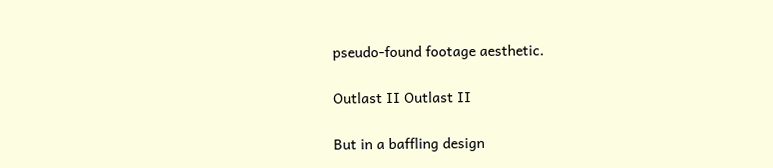pseudo-found footage aesthetic.

Outlast II Outlast II

But in a baffling design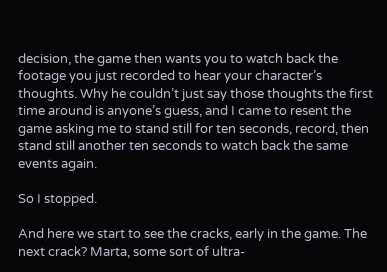decision, the game then wants you to watch back the footage you just recorded to hear your character’s thoughts. Why he couldn’t just say those thoughts the first time around is anyone’s guess, and I came to resent the game asking me to stand still for ten seconds, record, then stand still another ten seconds to watch back the same events again.

So I stopped.

And here we start to see the cracks, early in the game. The next crack? Marta, some sort of ultra-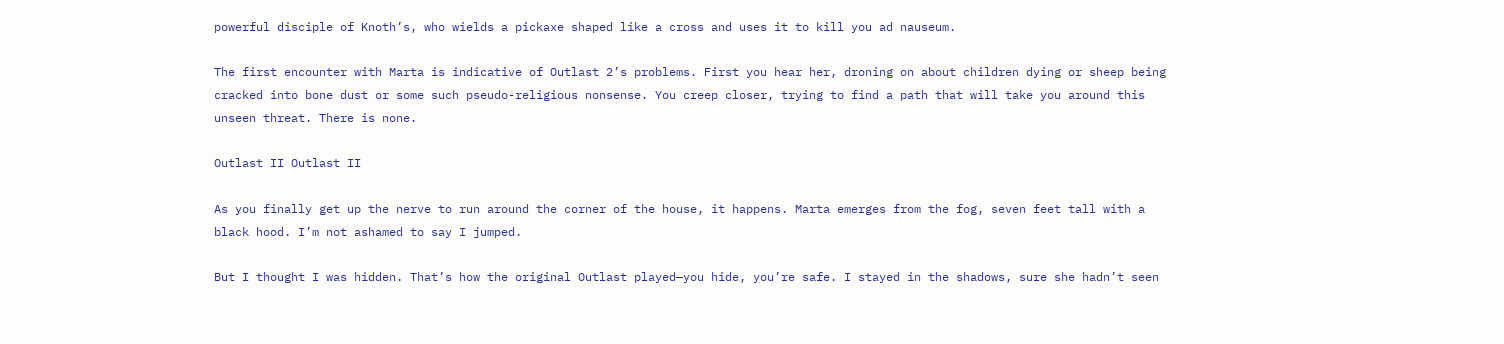powerful disciple of Knoth’s, who wields a pickaxe shaped like a cross and uses it to kill you ad nauseum.

The first encounter with Marta is indicative of Outlast 2’s problems. First you hear her, droning on about children dying or sheep being cracked into bone dust or some such pseudo-religious nonsense. You creep closer, trying to find a path that will take you around this unseen threat. There is none.

Outlast II Outlast II

As you finally get up the nerve to run around the corner of the house, it happens. Marta emerges from the fog, seven feet tall with a black hood. I’m not ashamed to say I jumped.

But I thought I was hidden. That’s how the original Outlast played—you hide, you’re safe. I stayed in the shadows, sure she hadn’t seen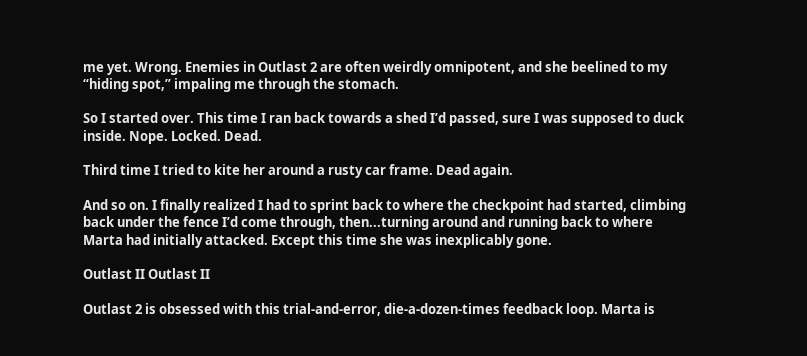me yet. Wrong. Enemies in Outlast 2 are often weirdly omnipotent, and she beelined to my “hiding spot,” impaling me through the stomach.

So I started over. This time I ran back towards a shed I’d passed, sure I was supposed to duck inside. Nope. Locked. Dead.

Third time I tried to kite her around a rusty car frame. Dead again.

And so on. I finally realized I had to sprint back to where the checkpoint had started, climbing back under the fence I’d come through, then...turning around and running back to where Marta had initially attacked. Except this time she was inexplicably gone.

Outlast II Outlast II

Outlast 2 is obsessed with this trial-and-error, die-a-dozen-times feedback loop. Marta is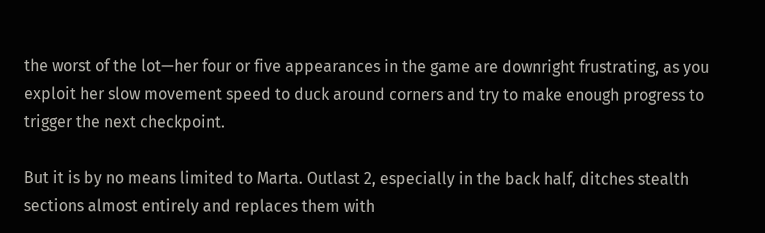the worst of the lot—her four or five appearances in the game are downright frustrating, as you exploit her slow movement speed to duck around corners and try to make enough progress to trigger the next checkpoint.

But it is by no means limited to Marta. Outlast 2, especially in the back half, ditches stealth sections almost entirely and replaces them with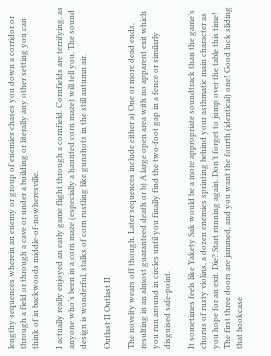lengthy sequences wherein an enemy or group of enemies chases you down a corridor or through a field or through a cave or under a building or literally any other setting you can think of in backwoods middle-of-nowheresville.

I actually really enjoyed an early game flight through a cornfield. Cornfields are terrifying, as anyone who’s been in a corn maze (especially a haunted corn maze) will tell you. The sound design is wonderful, stalks of corn rustling like gunshots in the still autumn air.

Outlast II Outlast II

The novelty wears off though. Later sequences include either a) One or more dead ends, resulting in an almost guaranteed death or b) A large open area with no apparent exit which you run around in circles until you finally find the two-foot gap in a fence or similarly disguised safe-point.

It sometimes feels like Yakety Sak would be a more appropriate soundtrack than the game’s chorus of rusty violins, a dozen enemies sprinting behind your asthmatic main character as you hope for an exit. Die? Start running again. Don’t forget to jump over the table this time! The first three doors are jammed, and you want the fourth (identical) one! Good luck sliding that bookcase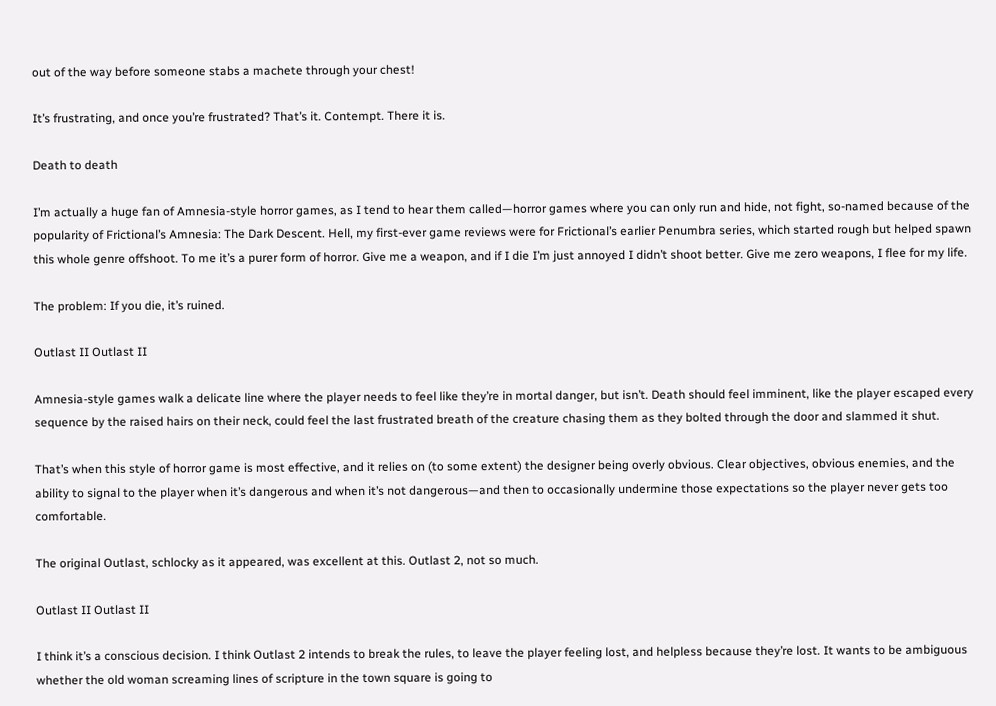out of the way before someone stabs a machete through your chest!

It’s frustrating, and once you’re frustrated? That’s it. Contempt. There it is.

Death to death

I’m actually a huge fan of Amnesia-style horror games, as I tend to hear them called—horror games where you can only run and hide, not fight, so-named because of the popularity of Frictional’s Amnesia: The Dark Descent. Hell, my first-ever game reviews were for Frictional’s earlier Penumbra series, which started rough but helped spawn this whole genre offshoot. To me it’s a purer form of horror. Give me a weapon, and if I die I’m just annoyed I didn’t shoot better. Give me zero weapons, I flee for my life.

The problem: If you die, it’s ruined.

Outlast II Outlast II

Amnesia-style games walk a delicate line where the player needs to feel like they’re in mortal danger, but isn’t. Death should feel imminent, like the player escaped every sequence by the raised hairs on their neck, could feel the last frustrated breath of the creature chasing them as they bolted through the door and slammed it shut.

That’s when this style of horror game is most effective, and it relies on (to some extent) the designer being overly obvious. Clear objectives, obvious enemies, and the ability to signal to the player when it’s dangerous and when it’s not dangerous—and then to occasionally undermine those expectations so the player never gets too comfortable.

The original Outlast, schlocky as it appeared, was excellent at this. Outlast 2, not so much.

Outlast II Outlast II

I think it’s a conscious decision. I think Outlast 2 intends to break the rules, to leave the player feeling lost, and helpless because they’re lost. It wants to be ambiguous whether the old woman screaming lines of scripture in the town square is going to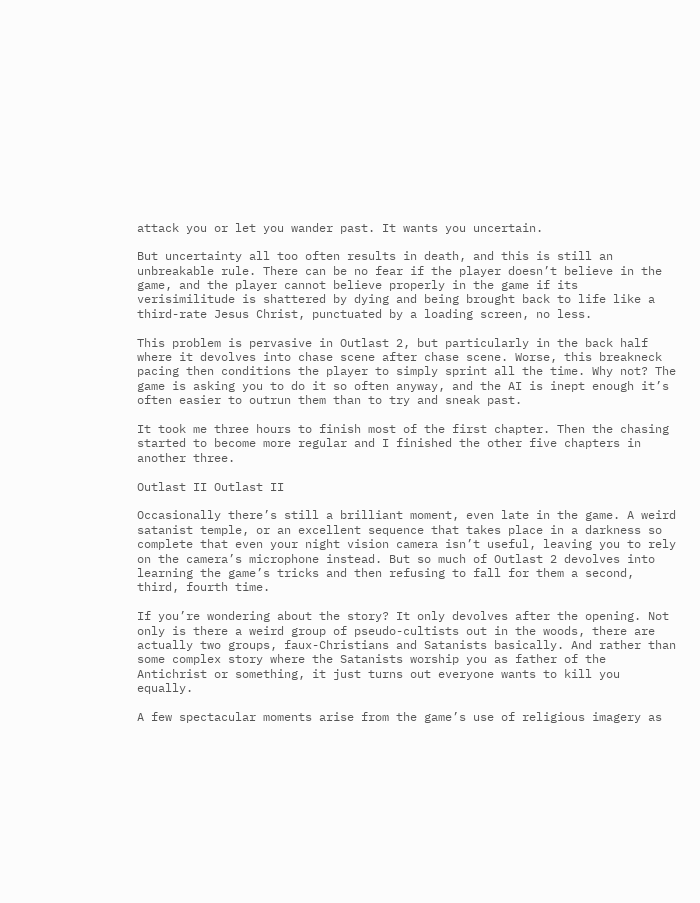attack you or let you wander past. It wants you uncertain.

But uncertainty all too often results in death, and this is still an unbreakable rule. There can be no fear if the player doesn’t believe in the game, and the player cannot believe properly in the game if its verisimilitude is shattered by dying and being brought back to life like a third-rate Jesus Christ, punctuated by a loading screen, no less.

This problem is pervasive in Outlast 2, but particularly in the back half where it devolves into chase scene after chase scene. Worse, this breakneck pacing then conditions the player to simply sprint all the time. Why not? The game is asking you to do it so often anyway, and the AI is inept enough it’s often easier to outrun them than to try and sneak past.

It took me three hours to finish most of the first chapter. Then the chasing started to become more regular and I finished the other five chapters in another three.

Outlast II Outlast II

Occasionally there’s still a brilliant moment, even late in the game. A weird satanist temple, or an excellent sequence that takes place in a darkness so complete that even your night vision camera isn’t useful, leaving you to rely on the camera’s microphone instead. But so much of Outlast 2 devolves into learning the game’s tricks and then refusing to fall for them a second, third, fourth time.

If you’re wondering about the story? It only devolves after the opening. Not only is there a weird group of pseudo-cultists out in the woods, there are actually two groups, faux-Christians and Satanists basically. And rather than some complex story where the Satanists worship you as father of the Antichrist or something, it just turns out everyone wants to kill you equally.

A few spectacular moments arise from the game’s use of religious imagery as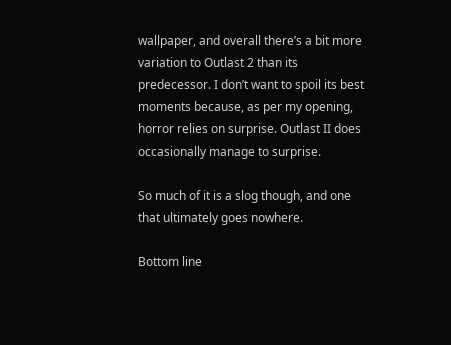wallpaper, and overall there’s a bit more variation to Outlast 2 than its predecessor. I don’t want to spoil its best moments because, as per my opening, horror relies on surprise. Outlast II does occasionally manage to surprise.

So much of it is a slog though, and one that ultimately goes nowhere.

Bottom line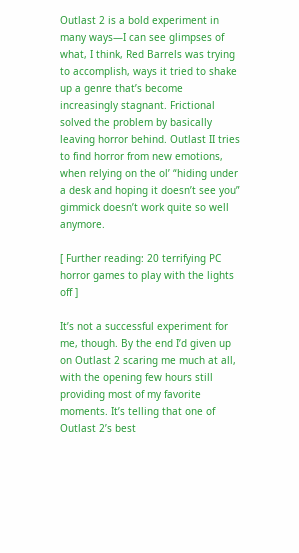Outlast 2 is a bold experiment in many ways—I can see glimpses of what, I think, Red Barrels was trying to accomplish, ways it tried to shake up a genre that’s become increasingly stagnant. Frictional solved the problem by basically leaving horror behind. Outlast II tries to find horror from new emotions, when relying on the ol’ “hiding under a desk and hoping it doesn’t see you” gimmick doesn’t work quite so well anymore.

[ Further reading: 20 terrifying PC horror games to play with the lights off ]

It’s not a successful experiment for me, though. By the end I’d given up on Outlast 2 scaring me much at all, with the opening few hours still providing most of my favorite moments. It’s telling that one of Outlast 2’s best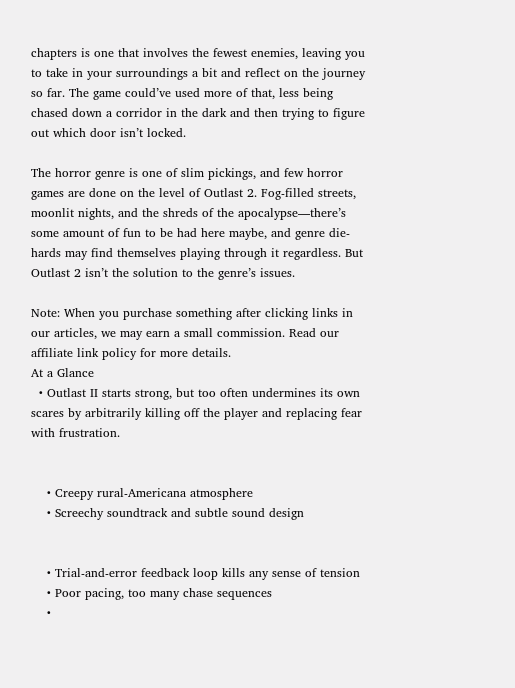chapters is one that involves the fewest enemies, leaving you to take in your surroundings a bit and reflect on the journey so far. The game could’ve used more of that, less being chased down a corridor in the dark and then trying to figure out which door isn’t locked.

The horror genre is one of slim pickings, and few horror games are done on the level of Outlast 2. Fog-filled streets, moonlit nights, and the shreds of the apocalypse—there’s some amount of fun to be had here maybe, and genre die-hards may find themselves playing through it regardless. But Outlast 2 isn’t the solution to the genre’s issues.

Note: When you purchase something after clicking links in our articles, we may earn a small commission. Read our affiliate link policy for more details.
At a Glance
  • Outlast II starts strong, but too often undermines its own scares by arbitrarily killing off the player and replacing fear with frustration.


    • Creepy rural-Americana atmosphere
    • Screechy soundtrack and subtle sound design


    • Trial-and-error feedback loop kills any sense of tension
    • Poor pacing, too many chase sequences
    •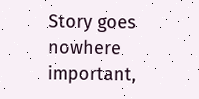Story goes nowhere important,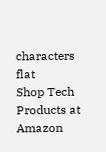characters flat
Shop Tech Products at Amazon